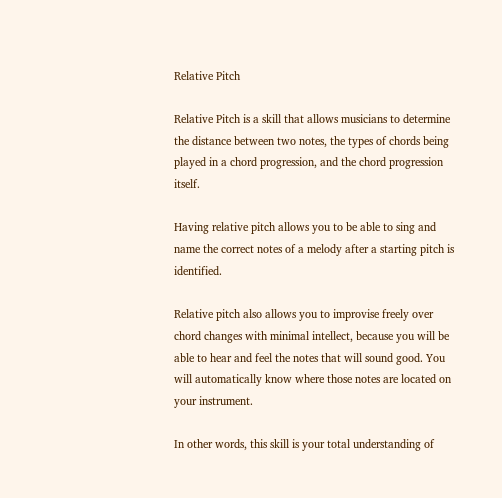Relative Pitch

Relative Pitch is a skill that allows musicians to determine the distance between two notes, the types of chords being played in a chord progression, and the chord progression itself.

Having relative pitch allows you to be able to sing and name the correct notes of a melody after a starting pitch is identified.

Relative pitch also allows you to improvise freely over chord changes with minimal intellect, because you will be able to hear and feel the notes that will sound good. You will automatically know where those notes are located on your instrument.

In other words, this skill is your total understanding of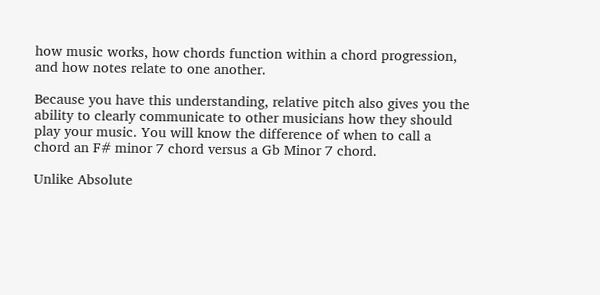how music works, how chords function within a chord progression, and how notes relate to one another.

Because you have this understanding, relative pitch also gives you the ability to clearly communicate to other musicians how they should play your music. You will know the difference of when to call a chord an F# minor 7 chord versus a Gb Minor 7 chord.

Unlike Absolute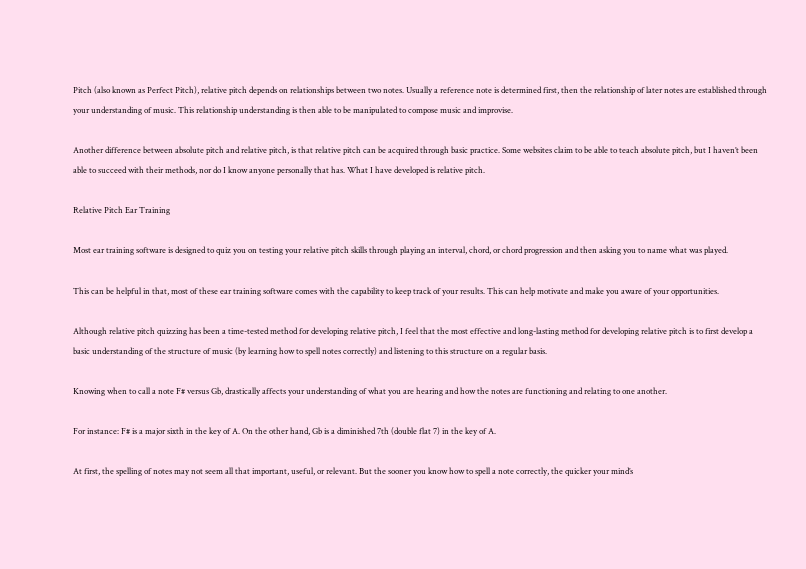Pitch (also known as Perfect Pitch), relative pitch depends on relationships between two notes. Usually a reference note is determined first, then the relationship of later notes are established through your understanding of music. This relationship understanding is then able to be manipulated to compose music and improvise.

Another difference between absolute pitch and relative pitch, is that relative pitch can be acquired through basic practice. Some websites claim to be able to teach absolute pitch, but I haven’t been able to succeed with their methods, nor do I know anyone personally that has. What I have developed is relative pitch.

Relative Pitch Ear Training

Most ear training software is designed to quiz you on testing your relative pitch skills through playing an interval, chord, or chord progression and then asking you to name what was played.

This can be helpful in that, most of these ear training software comes with the capability to keep track of your results. This can help motivate and make you aware of your opportunities.

Although relative pitch quizzing has been a time-tested method for developing relative pitch, I feel that the most effective and long-lasting method for developing relative pitch is to first develop a basic understanding of the structure of music (by learning how to spell notes correctly) and listening to this structure on a regular basis.

Knowing when to call a note F# versus Gb, drastically affects your understanding of what you are hearing and how the notes are functioning and relating to one another.

For instance: F# is a major sixth in the key of A. On the other hand, Gb is a diminished 7th (double flat 7) in the key of A.

At first, the spelling of notes may not seem all that important, useful, or relevant. But the sooner you know how to spell a note correctly, the quicker your mind’s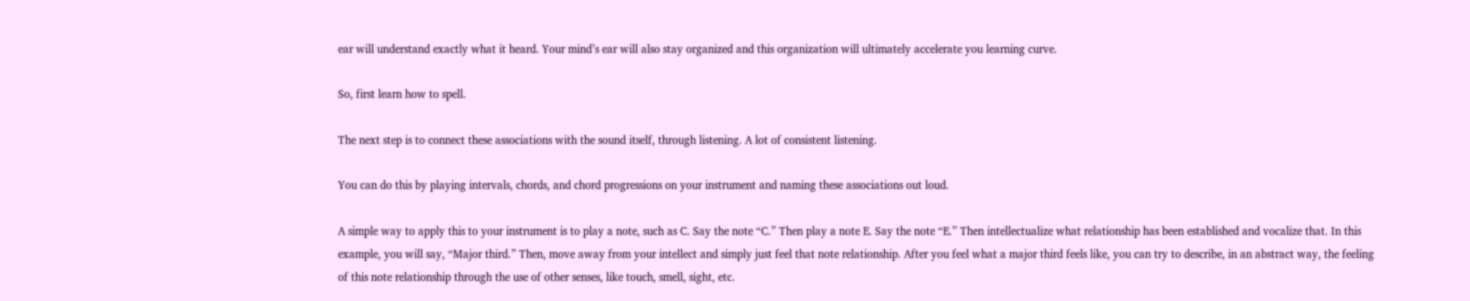ear will understand exactly what it heard. Your mind’s ear will also stay organized and this organization will ultimately accelerate you learning curve.

So, first learn how to spell.

The next step is to connect these associations with the sound itself, through listening. A lot of consistent listening.

You can do this by playing intervals, chords, and chord progressions on your instrument and naming these associations out loud.

A simple way to apply this to your instrument is to play a note, such as C. Say the note “C.” Then play a note E. Say the note “E.” Then intellectualize what relationship has been established and vocalize that. In this example, you will say, “Major third.” Then, move away from your intellect and simply just feel that note relationship. After you feel what a major third feels like, you can try to describe, in an abstract way, the feeling of this note relationship through the use of other senses, like touch, smell, sight, etc.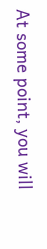At some point, you will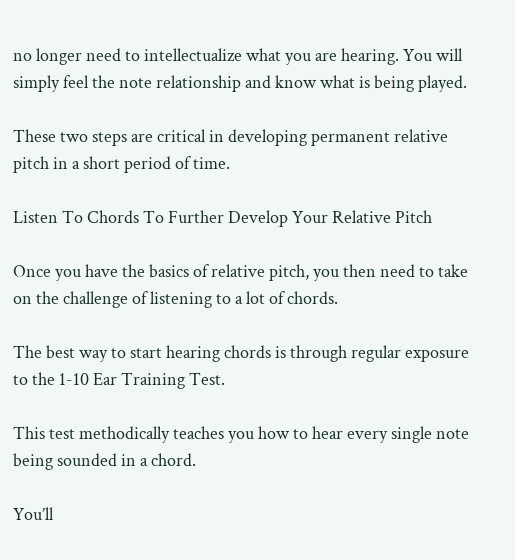no longer need to intellectualize what you are hearing. You will simply feel the note relationship and know what is being played.

These two steps are critical in developing permanent relative pitch in a short period of time.

Listen To Chords To Further Develop Your Relative Pitch

Once you have the basics of relative pitch, you then need to take on the challenge of listening to a lot of chords.

The best way to start hearing chords is through regular exposure to the 1-10 Ear Training Test.

This test methodically teaches you how to hear every single note being sounded in a chord.

You’ll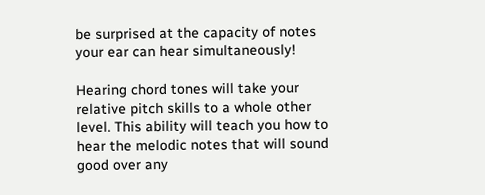be surprised at the capacity of notes your ear can hear simultaneously!

Hearing chord tones will take your relative pitch skills to a whole other level. This ability will teach you how to hear the melodic notes that will sound good over any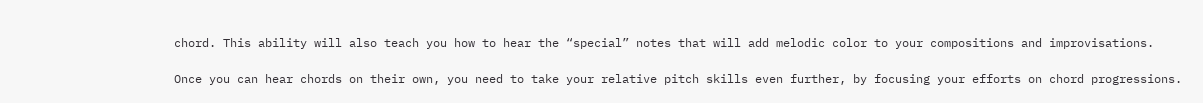chord. This ability will also teach you how to hear the “special” notes that will add melodic color to your compositions and improvisations.

Once you can hear chords on their own, you need to take your relative pitch skills even further, by focusing your efforts on chord progressions.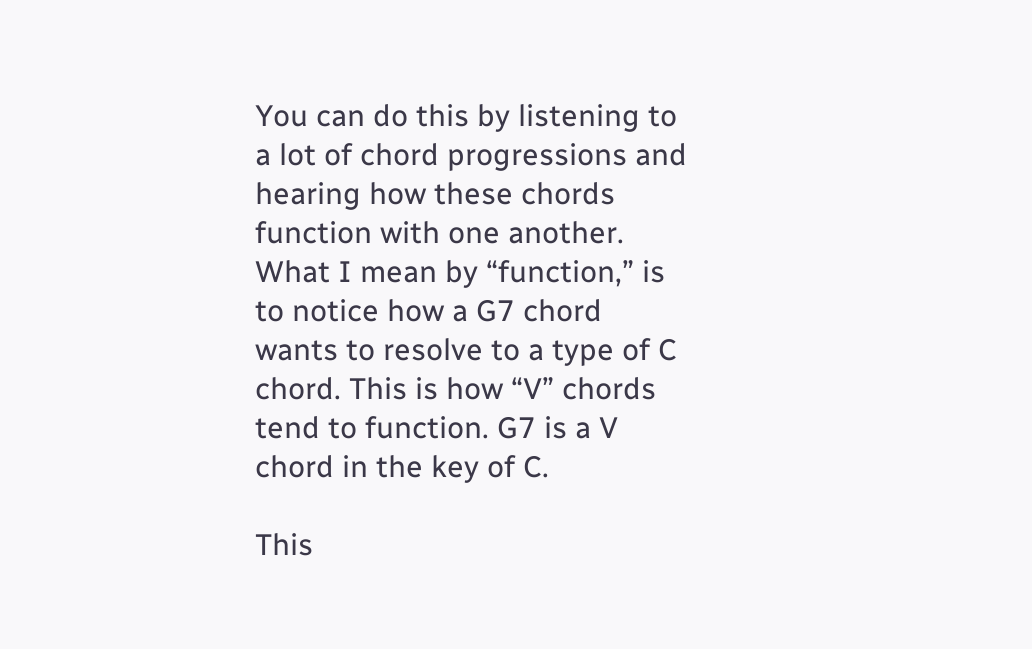You can do this by listening to a lot of chord progressions and hearing how these chords function with one another. What I mean by “function,” is to notice how a G7 chord wants to resolve to a type of C chord. This is how “V” chords tend to function. G7 is a V chord in the key of C.

This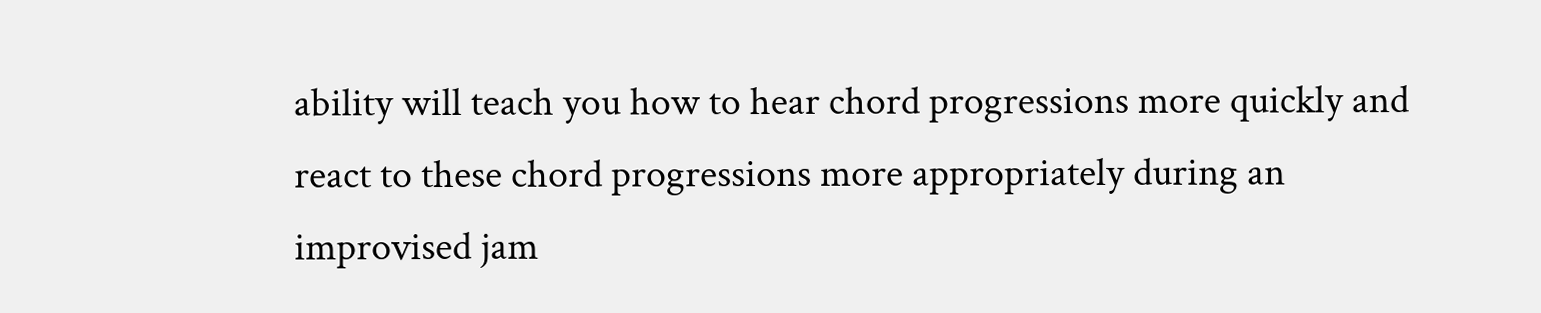ability will teach you how to hear chord progressions more quickly and react to these chord progressions more appropriately during an improvised jam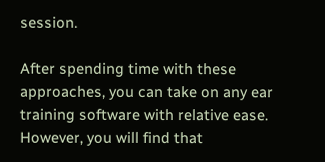session.

After spending time with these approaches, you can take on any ear training software with relative ease. However, you will find that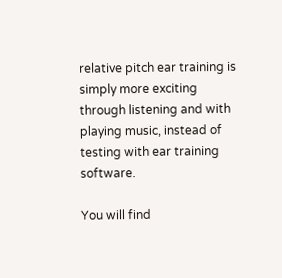relative pitch ear training is simply more exciting through listening and with playing music, instead of testing with ear training software.

You will find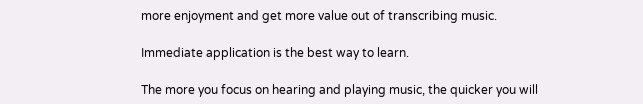more enjoyment and get more value out of transcribing music.

Immediate application is the best way to learn.

The more you focus on hearing and playing music, the quicker you will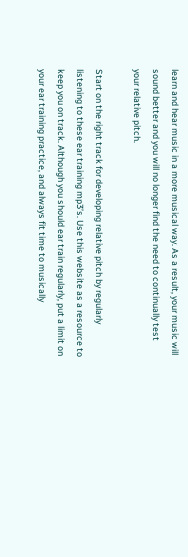learn and hear music in a more musical way. As a result, your music will sound better and you will no longer find the need to continually test your relative pitch.

Start on the right track for developing relative pitch by regularly listening to these ear training mp3’s. Use this website as a resource to keep you on track. Although you should ear train regularly, put a limit on your ear training practice, and always fit time to musically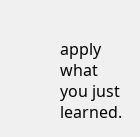apply what you just learned.